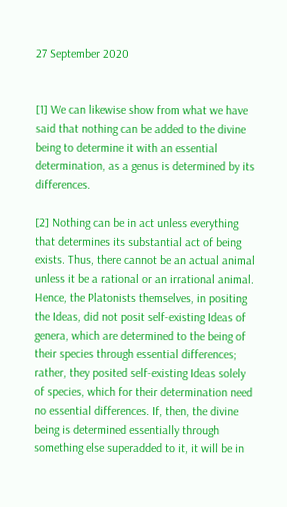27 September 2020


[1] We can likewise show from what we have said that nothing can be added to the divine being to determine it with an essential determination, as a genus is determined by its differences.

[2] Nothing can be in act unless everything that determines its substantial act of being exists. Thus, there cannot be an actual animal unless it be a rational or an irrational animal. Hence, the Platonists themselves, in positing the Ideas, did not posit self-existing Ideas of genera, which are determined to the being of their species through essential differences; rather, they posited self-existing Ideas solely of species, which for their determination need no essential differences. If, then, the divine being is determined essentially through something else superadded to it, it will be in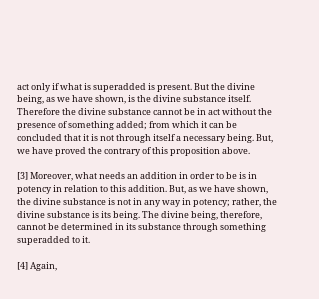act only if what is superadded is present. But the divine being, as we have shown, is the divine substance itself. Therefore the divine substance cannot be in act without the presence of something added; from which it can be concluded that it is not through itself a necessary being. But, we have proved the contrary of this proposition above.

[3] Moreover, what needs an addition in order to be is in potency in relation to this addition. But, as we have shown, the divine substance is not in any way in potency; rather, the divine substance is its being. The divine being, therefore, cannot be determined in its substance through something superadded to it.

[4] Again,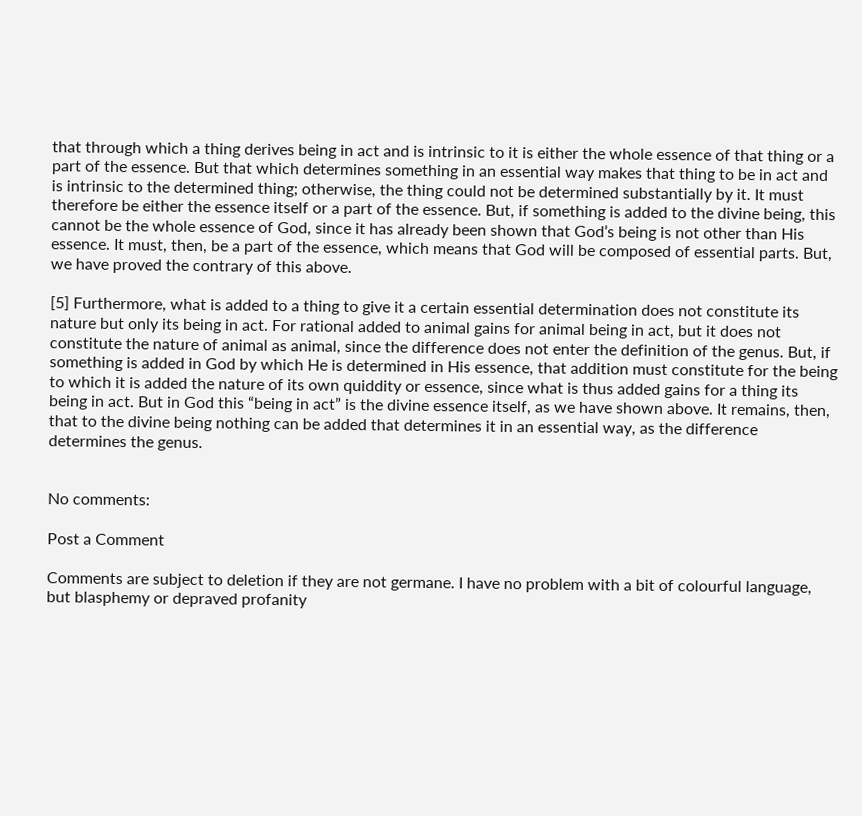that through which a thing derives being in act and is intrinsic to it is either the whole essence of that thing or a part of the essence. But that which determines something in an essential way makes that thing to be in act and is intrinsic to the determined thing; otherwise, the thing could not be determined substantially by it. It must therefore be either the essence itself or a part of the essence. But, if something is added to the divine being, this cannot be the whole essence of God, since it has already been shown that God’s being is not other than His essence. It must, then, be a part of the essence, which means that God will be composed of essential parts. But, we have proved the contrary of this above.

[5] Furthermore, what is added to a thing to give it a certain essential determination does not constitute its nature but only its being in act. For rational added to animal gains for animal being in act, but it does not constitute the nature of animal as animal, since the difference does not enter the definition of the genus. But, if something is added in God by which He is determined in His essence, that addition must constitute for the being to which it is added the nature of its own quiddity or essence, since what is thus added gains for a thing its being in act. But in God this “being in act” is the divine essence itself, as we have shown above. It remains, then, that to the divine being nothing can be added that determines it in an essential way, as the difference determines the genus.


No comments:

Post a Comment

Comments are subject to deletion if they are not germane. I have no problem with a bit of colourful language, but blasphemy or depraved profanity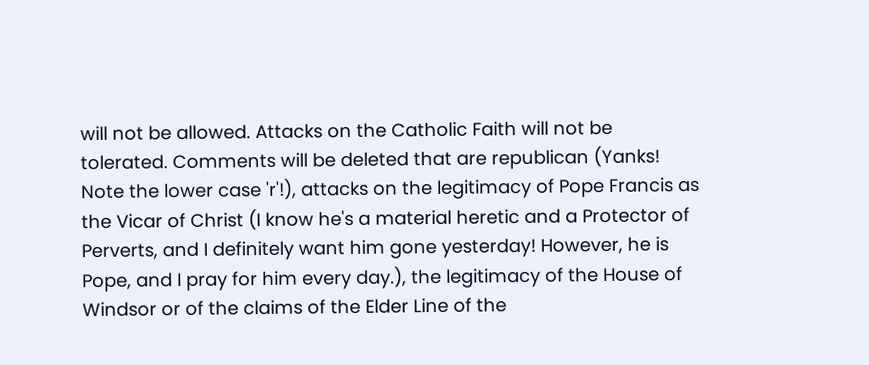will not be allowed. Attacks on the Catholic Faith will not be tolerated. Comments will be deleted that are republican (Yanks! Note the lower case 'r'!), attacks on the legitimacy of Pope Francis as the Vicar of Christ (I know he's a material heretic and a Protector of Perverts, and I definitely want him gone yesterday! However, he is Pope, and I pray for him every day.), the legitimacy of the House of Windsor or of the claims of the Elder Line of the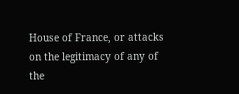House of France, or attacks on the legitimacy of any of the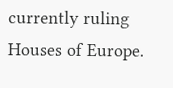currently ruling Houses of Europe.